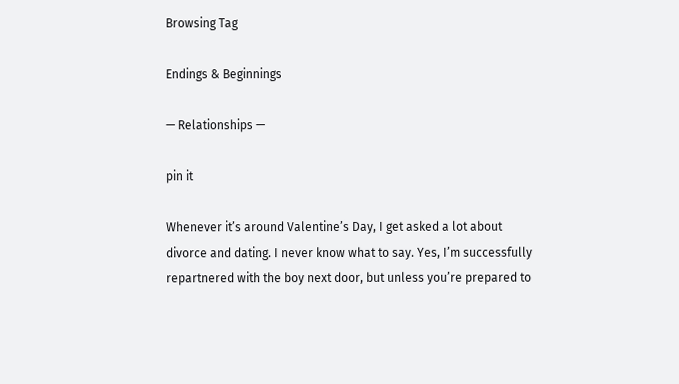Browsing Tag

Endings & Beginnings

— Relationships —

pin it

Whenever it’s around Valentine’s Day, I get asked a lot about divorce and dating. I never know what to say. Yes, I’m successfully repartnered with the boy next door, but unless you’re prepared to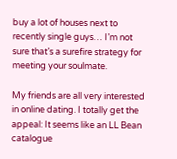buy a lot of houses next to recently single guys… I’m not sure that’s a surefire strategy for meeting your soulmate.

My friends are all very interested in online dating. I totally get the appeal: It seems like an LL Bean catalogue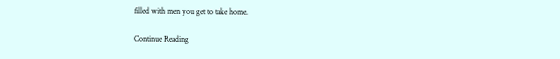filled with men you get to take home.

Continue Reading